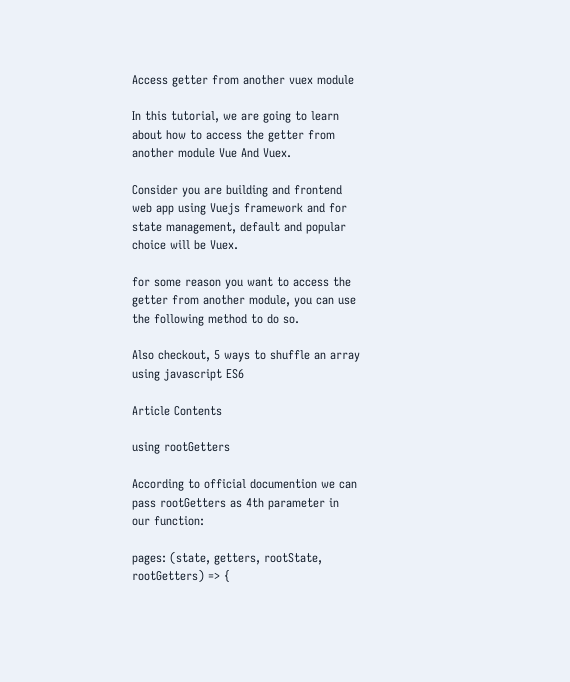Access getter from another vuex module

In this tutorial, we are going to learn about how to access the getter from another module Vue And Vuex.

Consider you are building and frontend web app using Vuejs framework and for state management, default and popular choice will be Vuex.

for some reason you want to access the getter from another module, you can use the following method to do so.

Also checkout, 5 ways to shuffle an array using javascript ES6

Article Contents

using rootGetters

According to official documention we can pass rootGetters as 4th parameter in our function:

pages: (state, getters, rootState, rootGetters) => {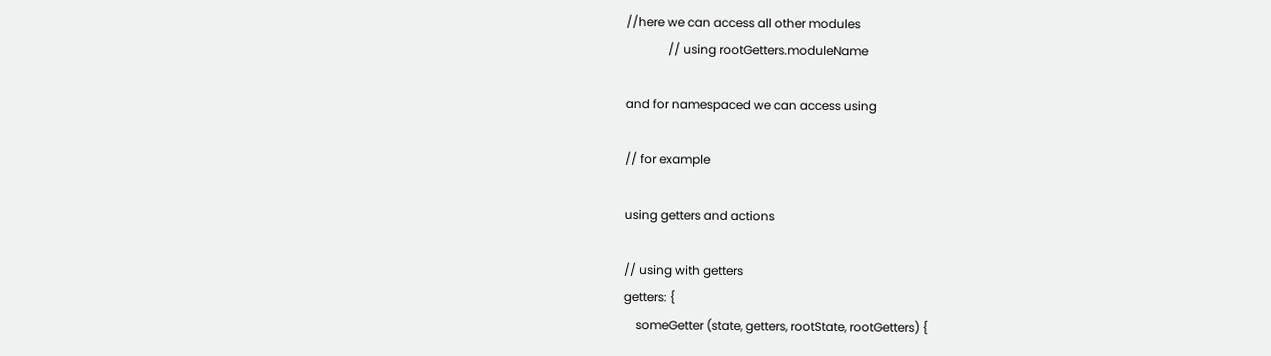//here we can access all other modules
              // using rootGetters.moduleName

and for namespaced we can access using

// for example

using getters and actions

// using with getters
getters: {
    someGetter (state, getters, rootState, rootGetters) {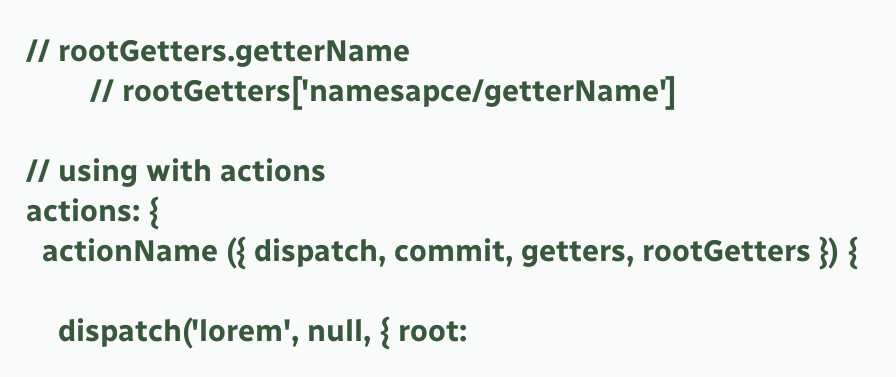// rootGetters.getterName
        // rootGetters['namesapce/getterName']

// using with actions
actions: {
  actionName ({ dispatch, commit, getters, rootGetters }) {

    dispatch('lorem', null, { root: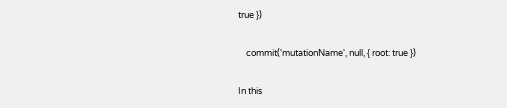true })

    commit('mutationName', null, { root: true })

In this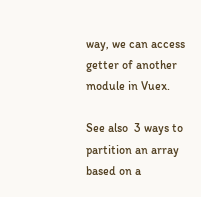way, we can access getter of another module in Vuex.

See also  3 ways to partition an array based on a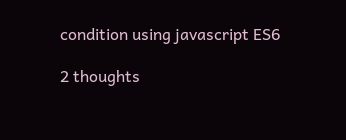condition using javascript ES6

2 thoughts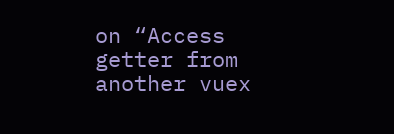on “Access getter from another vuex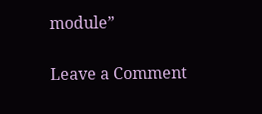module”

Leave a Comment